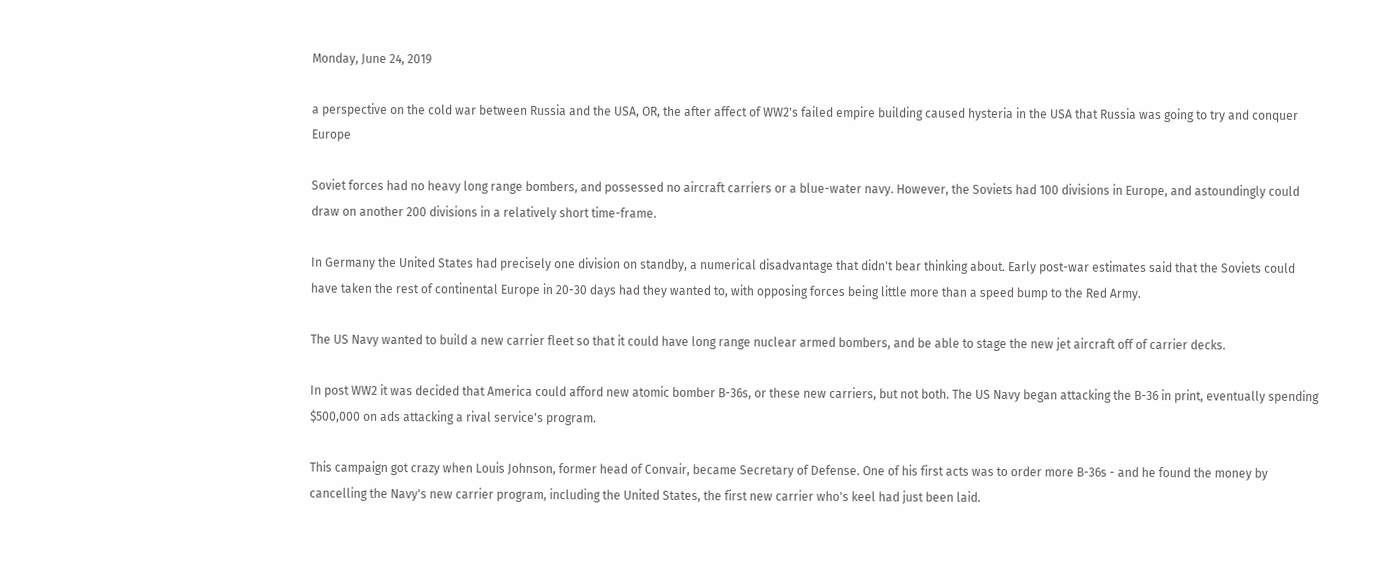Monday, June 24, 2019

a perspective on the cold war between Russia and the USA, OR, the after affect of WW2's failed empire building caused hysteria in the USA that Russia was going to try and conquer Europe

Soviet forces had no heavy long range bombers, and possessed no aircraft carriers or a blue-water navy. However, the Soviets had 100 divisions in Europe, and astoundingly could draw on another 200 divisions in a relatively short time-frame.

In Germany the United States had precisely one division on standby, a numerical disadvantage that didn't bear thinking about. Early post-war estimates said that the Soviets could have taken the rest of continental Europe in 20-30 days had they wanted to, with opposing forces being little more than a speed bump to the Red Army.

The US Navy wanted to build a new carrier fleet so that it could have long range nuclear armed bombers, and be able to stage the new jet aircraft off of carrier decks.

In post WW2 it was decided that America could afford new atomic bomber B-36s, or these new carriers, but not both. The US Navy began attacking the B-36 in print, eventually spending $500,000 on ads attacking a rival service's program.

This campaign got crazy when Louis Johnson, former head of Convair, became Secretary of Defense. One of his first acts was to order more B-36s - and he found the money by cancelling the Navy's new carrier program, including the United States, the first new carrier who's keel had just been laid.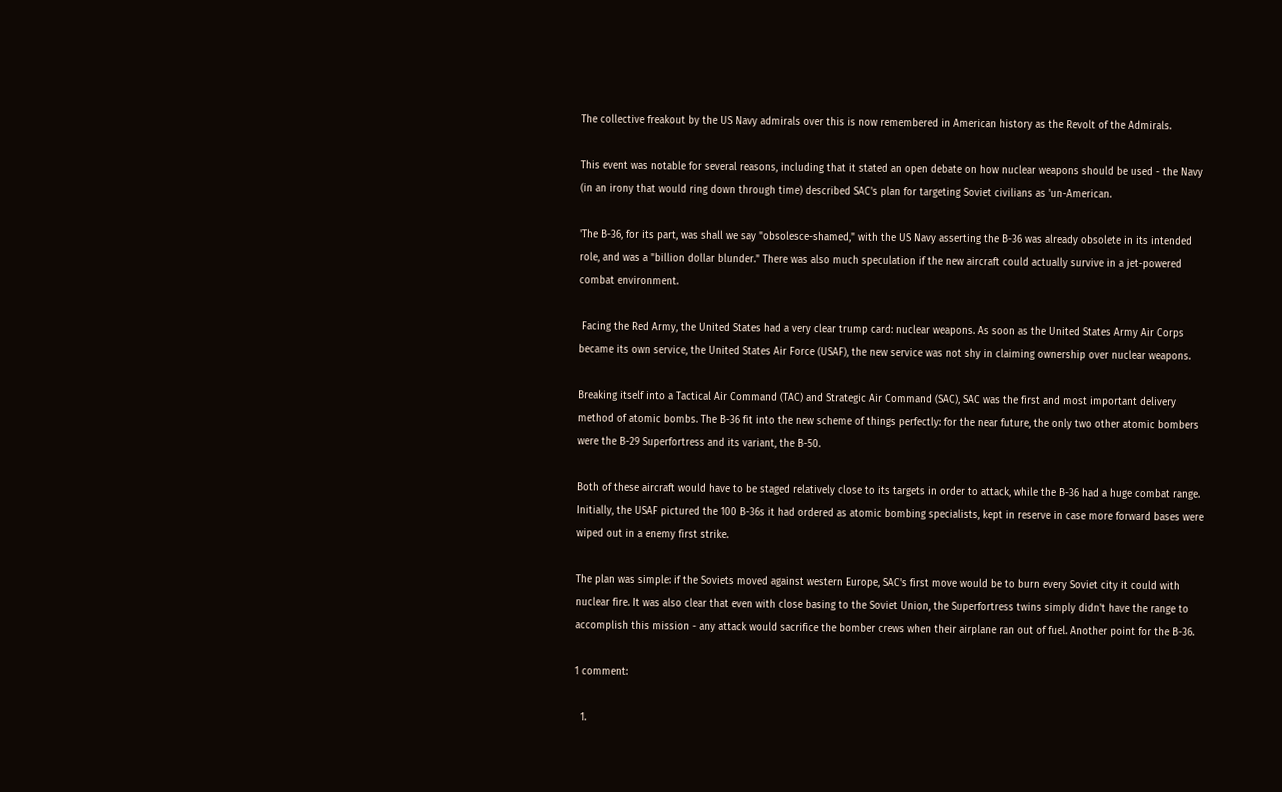The collective freakout by the US Navy admirals over this is now remembered in American history as the Revolt of the Admirals.

This event was notable for several reasons, including that it stated an open debate on how nuclear weapons should be used - the Navy (in an irony that would ring down through time) described SAC's plan for targeting Soviet civilians as 'un-American.

'The B-36, for its part, was shall we say "obsolesce-shamed," with the US Navy asserting the B-36 was already obsolete in its intended role, and was a "billion dollar blunder." There was also much speculation if the new aircraft could actually survive in a jet-powered combat environment.

 Facing the Red Army, the United States had a very clear trump card: nuclear weapons. As soon as the United States Army Air Corps became its own service, the United States Air Force (USAF), the new service was not shy in claiming ownership over nuclear weapons.

Breaking itself into a Tactical Air Command (TAC) and Strategic Air Command (SAC), SAC was the first and most important delivery method of atomic bombs. The B-36 fit into the new scheme of things perfectly: for the near future, the only two other atomic bombers were the B-29 Superfortress and its variant, the B-50.

Both of these aircraft would have to be staged relatively close to its targets in order to attack, while the B-36 had a huge combat range. Initially, the USAF pictured the 100 B-36s it had ordered as atomic bombing specialists, kept in reserve in case more forward bases were wiped out in a enemy first strike.

The plan was simple: if the Soviets moved against western Europe, SAC's first move would be to burn every Soviet city it could with nuclear fire. It was also clear that even with close basing to the Soviet Union, the Superfortress twins simply didn't have the range to accomplish this mission - any attack would sacrifice the bomber crews when their airplane ran out of fuel. Another point for the B-36.

1 comment:

  1.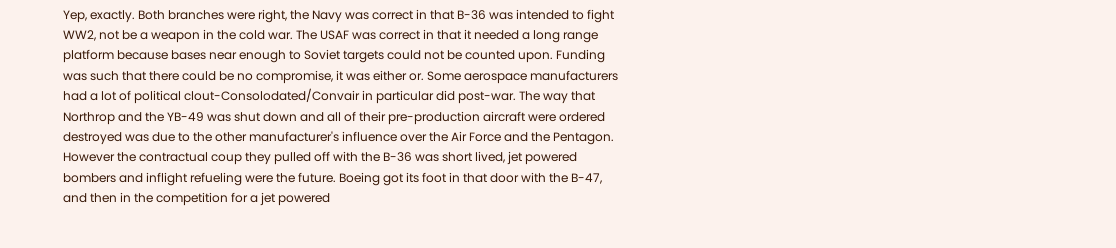Yep, exactly. Both branches were right, the Navy was correct in that B-36 was intended to fight WW2, not be a weapon in the cold war. The USAF was correct in that it needed a long range platform because bases near enough to Soviet targets could not be counted upon. Funding was such that there could be no compromise, it was either or. Some aerospace manufacturers had a lot of political clout-Consolodated/Convair in particular did post-war. The way that Northrop and the YB-49 was shut down and all of their pre-production aircraft were ordered destroyed was due to the other manufacturer's influence over the Air Force and the Pentagon. However the contractual coup they pulled off with the B-36 was short lived, jet powered bombers and inflight refueling were the future. Boeing got its foot in that door with the B-47, and then in the competition for a jet powered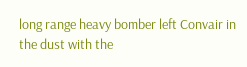long range heavy bomber left Convair in the dust with the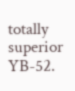totally superior YB-52.